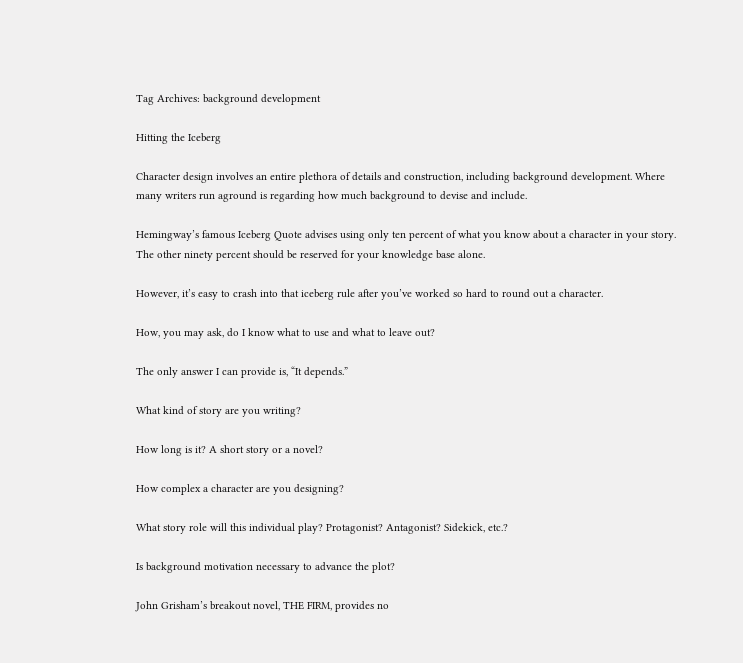Tag Archives: background development

Hitting the Iceberg

Character design involves an entire plethora of details and construction, including background development. Where many writers run aground is regarding how much background to devise and include.

Hemingway’s famous Iceberg Quote advises using only ten percent of what you know about a character in your story. The other ninety percent should be reserved for your knowledge base alone.

However, it’s easy to crash into that iceberg rule after you’ve worked so hard to round out a character.

How, you may ask, do I know what to use and what to leave out?

The only answer I can provide is, “It depends.”

What kind of story are you writing?

How long is it? A short story or a novel?

How complex a character are you designing?

What story role will this individual play? Protagonist? Antagonist? Sidekick, etc.?

Is background motivation necessary to advance the plot?

John Grisham’s breakout novel, THE FIRM, provides no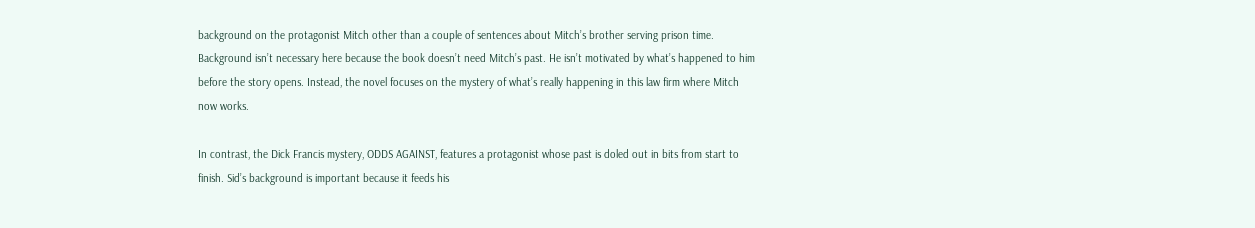background on the protagonist Mitch other than a couple of sentences about Mitch’s brother serving prison time. Background isn’t necessary here because the book doesn’t need Mitch’s past. He isn’t motivated by what’s happened to him before the story opens. Instead, the novel focuses on the mystery of what’s really happening in this law firm where Mitch now works.

In contrast, the Dick Francis mystery, ODDS AGAINST, features a protagonist whose past is doled out in bits from start to finish. Sid’s background is important because it feeds his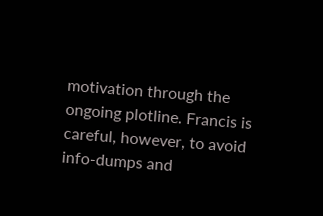motivation through the ongoing plotline. Francis is careful, however, to avoid info-dumps and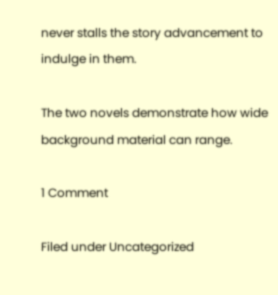never stalls the story advancement to indulge in them.

The two novels demonstrate how wide background material can range.

1 Comment

Filed under Uncategorized